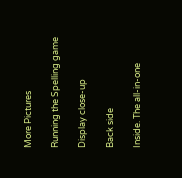More Pictures

Running the Spelling game

Display close-up

Back side

Inside. The all-in-one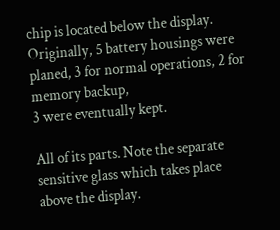chip is located below the display.
Originally, 5 battery housings were planed, 3 for normal operations, 2 for memory backup,
3 were eventually kept.

All of its parts. Note the separate sensitive glass which takes place above the display.